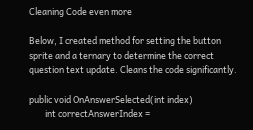Cleaning Code even more

Below, I created method for setting the button sprite and a ternary to determine the correct question text update. Cleans the code significantly.

public void OnAnswerSelected(int index)
        int correctAnswerIndex =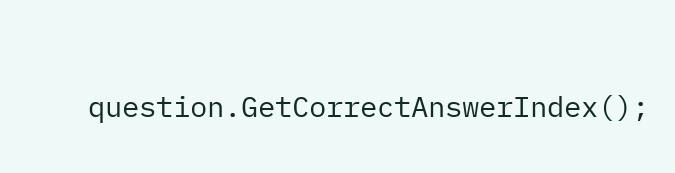question.GetCorrectAnswerIndex();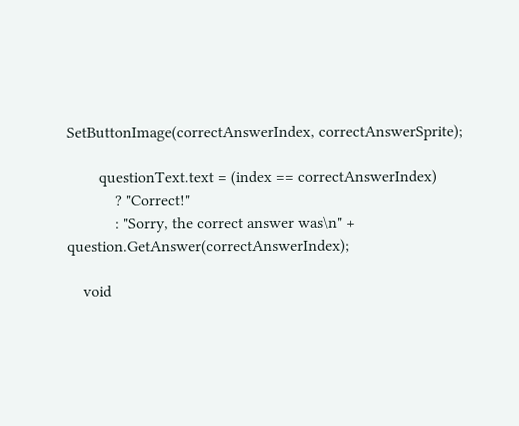SetButtonImage(correctAnswerIndex, correctAnswerSprite);

        questionText.text = (index == correctAnswerIndex)
            ? "Correct!"
            : "Sorry, the correct answer was\n" + question.GetAnswer(correctAnswerIndex);

    void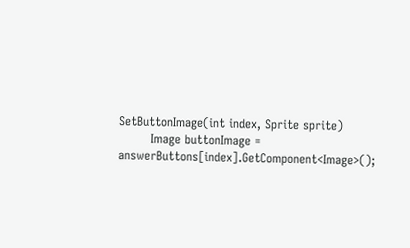SetButtonImage(int index, Sprite sprite)
        Image buttonImage = answerButtons[index].GetComponent<Image>();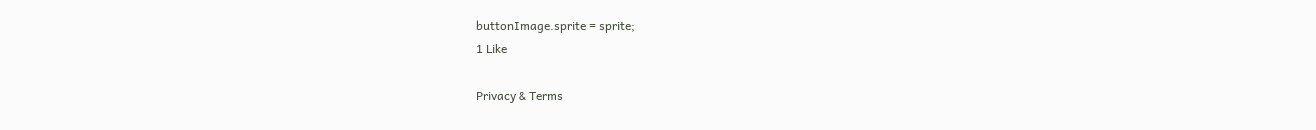buttonImage.sprite = sprite;
1 Like

Privacy & Terms